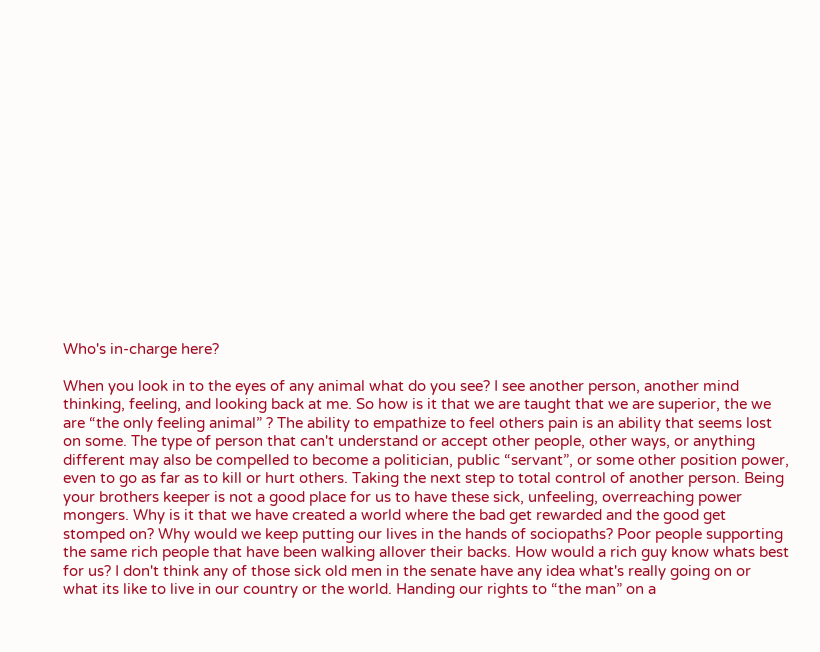Who's in-charge here?

When you look in to the eyes of any animal what do you see? I see another person, another mind thinking, feeling, and looking back at me. So how is it that we are taught that we are superior, the we are “the only feeling animal” ? The ability to empathize to feel others pain is an ability that seems lost on some. The type of person that can't understand or accept other people, other ways, or anything different may also be compelled to become a politician, public “servant”, or some other position power, even to go as far as to kill or hurt others. Taking the next step to total control of another person. Being your brothers keeper is not a good place for us to have these sick, unfeeling, overreaching power mongers. Why is it that we have created a world where the bad get rewarded and the good get stomped on? Why would we keep putting our lives in the hands of sociopaths? Poor people supporting the same rich people that have been walking allover their backs. How would a rich guy know whats best for us? I don't think any of those sick old men in the senate have any idea what's really going on or what its like to live in our country or the world. Handing our rights to “the man” on a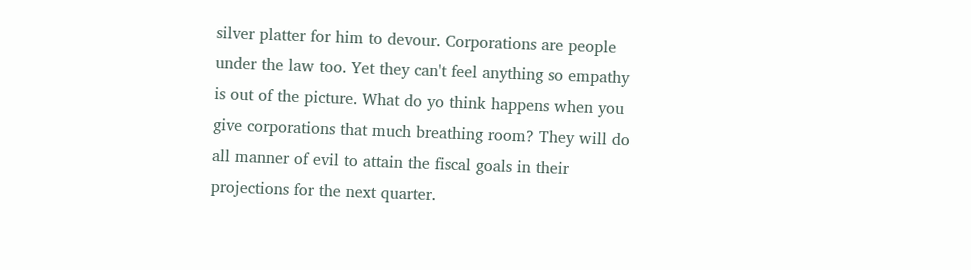silver platter for him to devour. Corporations are people under the law too. Yet they can't feel anything so empathy is out of the picture. What do yo think happens when you give corporations that much breathing room? They will do all manner of evil to attain the fiscal goals in their projections for the next quarter.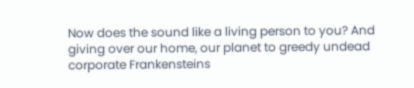Now does the sound like a living person to you? And giving over our home, our planet to greedy undead corporate Frankensteins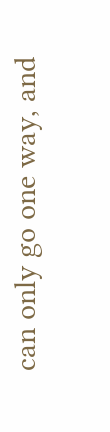can only go one way, and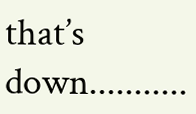that’s down...........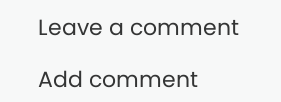Leave a comment

Add comment